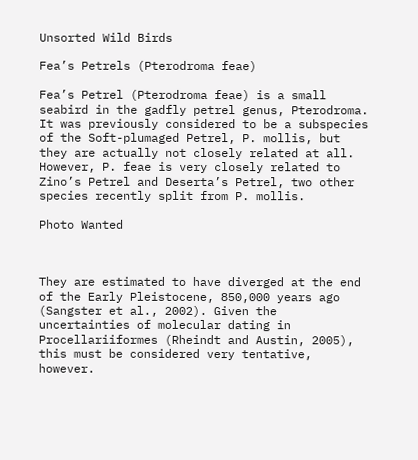Unsorted Wild Birds

Fea’s Petrels (Pterodroma feae)

Fea’s Petrel (Pterodroma feae) is a small seabird in the gadfly petrel genus, Pterodroma. It was previously considered to be a subspecies of the Soft-plumaged Petrel, P. mollis, but they are actually not closely related at all. However, P. feae is very closely related to Zino’s Petrel and Deserta’s Petrel, two other species recently split from P. mollis.

Photo Wanted



They are estimated to have diverged at the end of the Early Pleistocene, 850,000 years ago (Sangster et al., 2002). Given the uncertainties of molecular dating in Procellariiformes (Rheindt and Austin, 2005), this must be considered very tentative, however.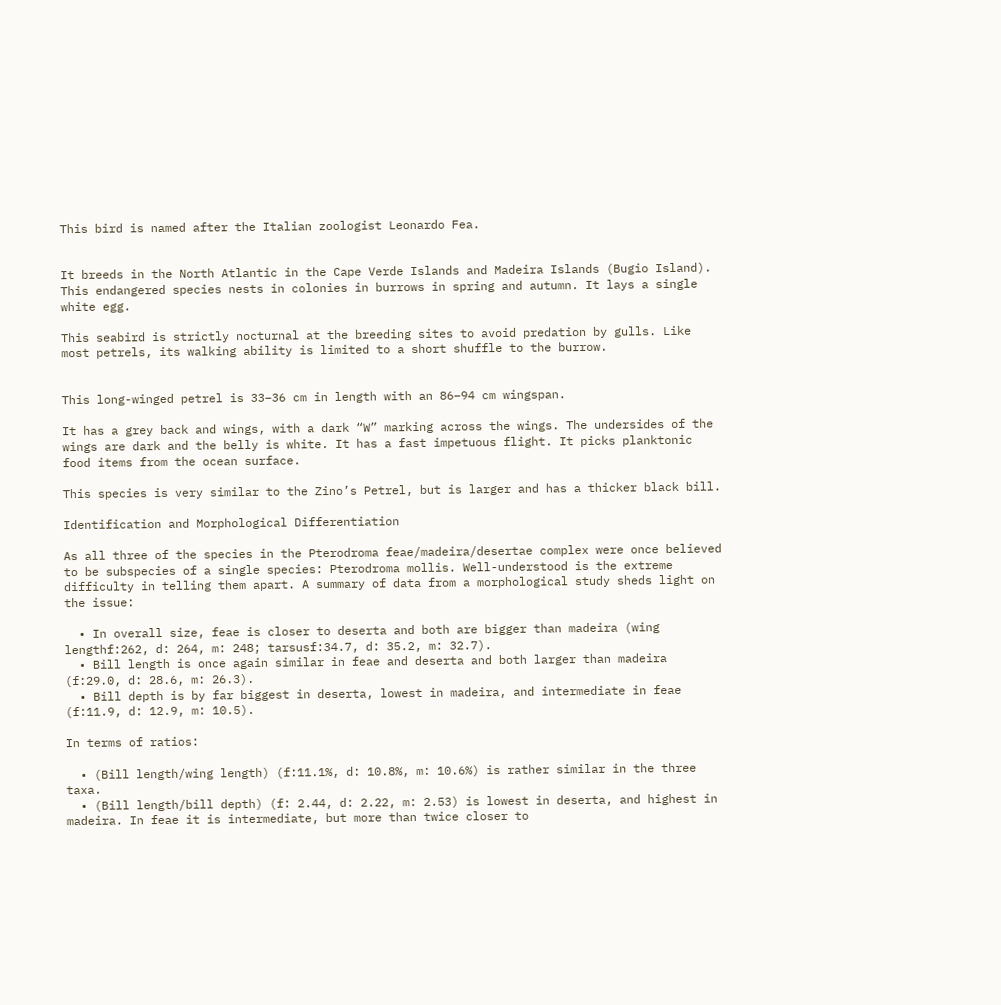This bird is named after the Italian zoologist Leonardo Fea.


It breeds in the North Atlantic in the Cape Verde Islands and Madeira Islands (Bugio Island). This endangered species nests in colonies in burrows in spring and autumn. It lays a single white egg.

This seabird is strictly nocturnal at the breeding sites to avoid predation by gulls. Like most petrels, its walking ability is limited to a short shuffle to the burrow.


This long-winged petrel is 33–36 cm in length with an 86–94 cm wingspan.

It has a grey back and wings, with a dark “W” marking across the wings. The undersides of the wings are dark and the belly is white. It has a fast impetuous flight. It picks planktonic food items from the ocean surface.

This species is very similar to the Zino’s Petrel, but is larger and has a thicker black bill.

Identification and Morphological Differentiation

As all three of the species in the Pterodroma feae/madeira/desertae complex were once believed to be subspecies of a single species: Pterodroma mollis. Well-understood is the extreme difficulty in telling them apart. A summary of data from a morphological study sheds light on the issue:

  • In overall size, feae is closer to deserta and both are bigger than madeira (wing lengthf:262, d: 264, m: 248; tarsusf:34.7, d: 35.2, m: 32.7).
  • Bill length is once again similar in feae and deserta and both larger than madeira (f:29.0, d: 28.6, m: 26.3).
  • Bill depth is by far biggest in deserta, lowest in madeira, and intermediate in feae (f:11.9, d: 12.9, m: 10.5).

In terms of ratios:

  • (Bill length/wing length) (f:11.1%, d: 10.8%, m: 10.6%) is rather similar in the three taxa.
  • (Bill length/bill depth) (f: 2.44, d: 2.22, m: 2.53) is lowest in deserta, and highest in madeira. In feae it is intermediate, but more than twice closer to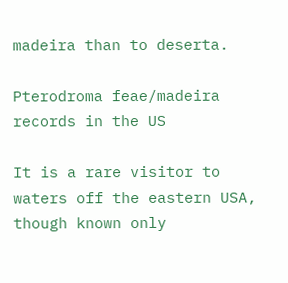madeira than to deserta.

Pterodroma feae/madeira records in the US

It is a rare visitor to waters off the eastern USA, though known only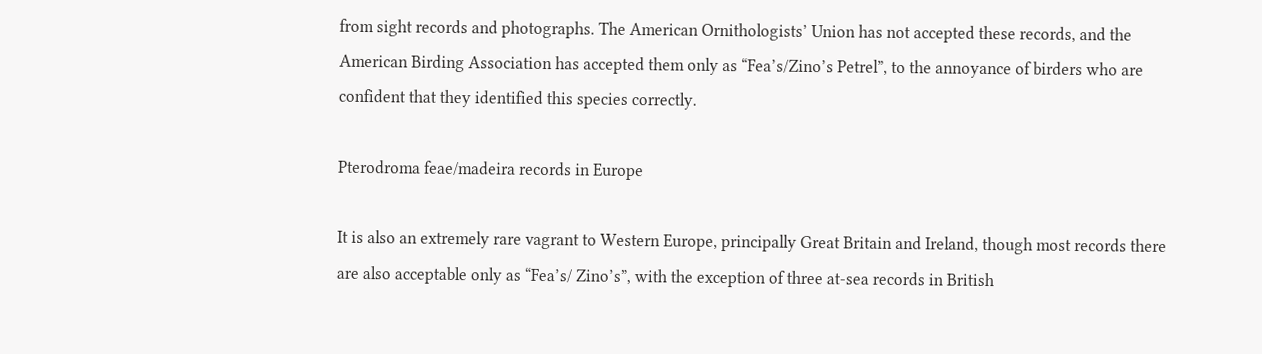from sight records and photographs. The American Ornithologists’ Union has not accepted these records, and the American Birding Association has accepted them only as “Fea’s/Zino’s Petrel”, to the annoyance of birders who are confident that they identified this species correctly.

Pterodroma feae/madeira records in Europe

It is also an extremely rare vagrant to Western Europe, principally Great Britain and Ireland, though most records there are also acceptable only as “Fea’s/ Zino’s”, with the exception of three at-sea records in British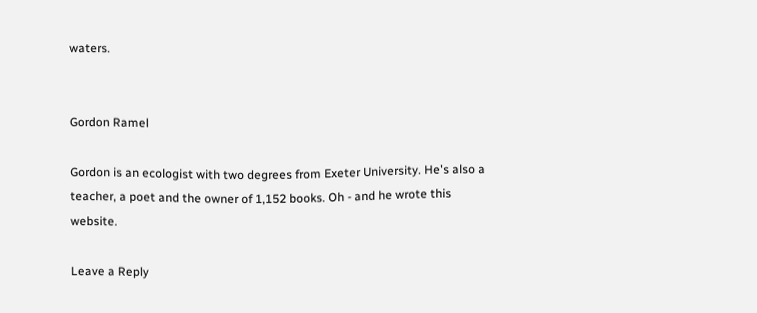waters.


Gordon Ramel

Gordon is an ecologist with two degrees from Exeter University. He's also a teacher, a poet and the owner of 1,152 books. Oh - and he wrote this website.

Leave a Reply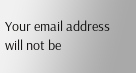Your email address will not be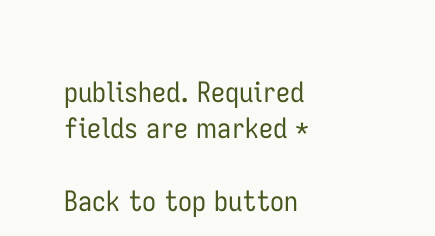published. Required fields are marked *

Back to top button